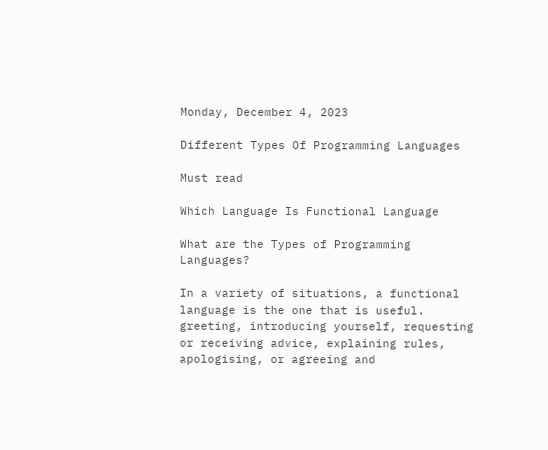Monday, December 4, 2023

Different Types Of Programming Languages

Must read

Which Language Is Functional Language

What are the Types of Programming Languages?

In a variety of situations, a functional language is the one that is useful. greeting, introducing yourself, requesting or receiving advice, explaining rules, apologising, or agreeing and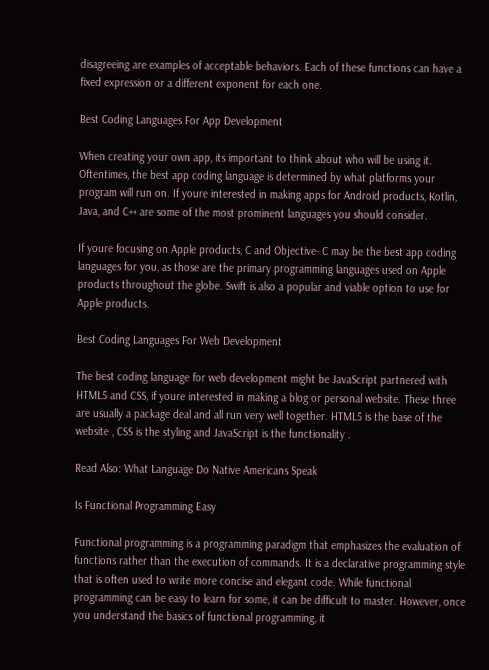disagreeing are examples of acceptable behaviors. Each of these functions can have a fixed expression or a different exponent for each one.

Best Coding Languages For App Development

When creating your own app, its important to think about who will be using it. Oftentimes, the best app coding language is determined by what platforms your program will run on. If youre interested in making apps for Android products, Kotlin, Java, and C++ are some of the most prominent languages you should consider.

If youre focusing on Apple products, C and Objective- C may be the best app coding languages for you, as those are the primary programming languages used on Apple products throughout the globe. Swift is also a popular and viable option to use for Apple products.

Best Coding Languages For Web Development

The best coding language for web development might be JavaScript partnered with HTML5 and CSS, if youre interested in making a blog or personal website. These three are usually a package deal and all run very well together. HTML5 is the base of the website , CSS is the styling and JavaScript is the functionality .

Read Also: What Language Do Native Americans Speak

Is Functional Programming Easy

Functional programming is a programming paradigm that emphasizes the evaluation of functions rather than the execution of commands. It is a declarative programming style that is often used to write more concise and elegant code. While functional programming can be easy to learn for some, it can be difficult to master. However, once you understand the basics of functional programming, it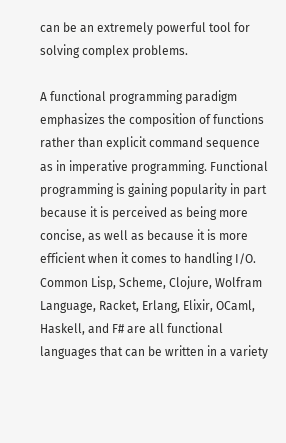can be an extremely powerful tool for solving complex problems.

A functional programming paradigm emphasizes the composition of functions rather than explicit command sequence as in imperative programming. Functional programming is gaining popularity in part because it is perceived as being more concise, as well as because it is more efficient when it comes to handling I/O. Common Lisp, Scheme, Clojure, Wolfram Language, Racket, Erlang, Elixir, OCaml, Haskell, and F# are all functional languages that can be written in a variety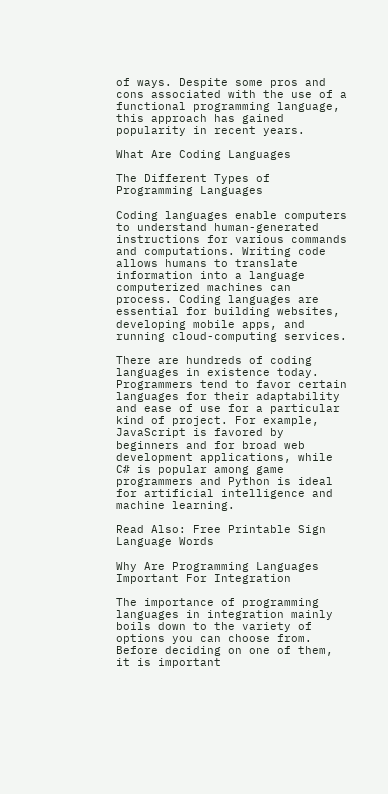of ways. Despite some pros and cons associated with the use of a functional programming language, this approach has gained popularity in recent years.

What Are Coding Languages

The Different Types of Programming Languages

Coding languages enable computers to understand human-generated instructions for various commands and computations. Writing code allows humans to translate information into a language computerized machines can process. Coding languages are essential for building websites, developing mobile apps, and running cloud-computing services.

There are hundreds of coding languages in existence today. Programmers tend to favor certain languages for their adaptability and ease of use for a particular kind of project. For example, JavaScript is favored by beginners and for broad web development applications, while C# is popular among game programmers and Python is ideal for artificial intelligence and machine learning.

Read Also: Free Printable Sign Language Words

Why Are Programming Languages Important For Integration

The importance of programming languages in integration mainly boils down to the variety of options you can choose from. Before deciding on one of them, it is important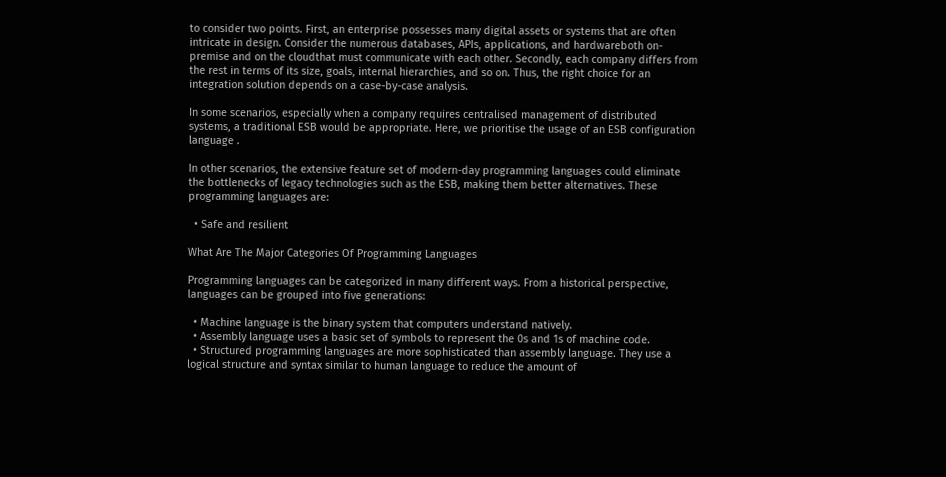to consider two points. First, an enterprise possesses many digital assets or systems that are often intricate in design. Consider the numerous databases, APIs, applications, and hardwareboth on-premise and on the cloudthat must communicate with each other. Secondly, each company differs from the rest in terms of its size, goals, internal hierarchies, and so on. Thus, the right choice for an integration solution depends on a case-by-case analysis.

In some scenarios, especially when a company requires centralised management of distributed systems, a traditional ESB would be appropriate. Here, we prioritise the usage of an ESB configuration language .

In other scenarios, the extensive feature set of modern-day programming languages could eliminate the bottlenecks of legacy technologies such as the ESB, making them better alternatives. These programming languages are:

  • Safe and resilient

What Are The Major Categories Of Programming Languages

Programming languages can be categorized in many different ways. From a historical perspective, languages can be grouped into five generations:

  • Machine language is the binary system that computers understand natively.
  • Assembly language uses a basic set of symbols to represent the 0s and 1s of machine code.
  • Structured programming languages are more sophisticated than assembly language. They use a logical structure and syntax similar to human language to reduce the amount of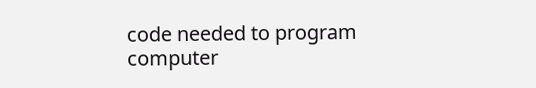code needed to program computer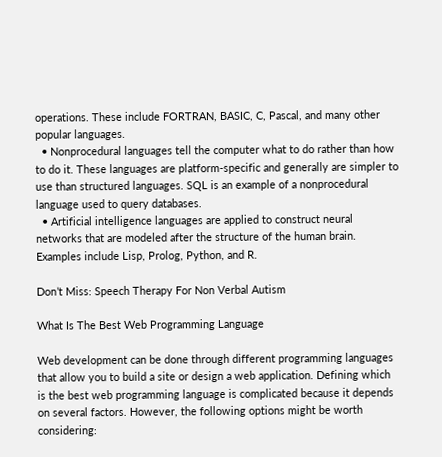operations. These include FORTRAN, BASIC, C, Pascal, and many other popular languages.
  • Nonprocedural languages tell the computer what to do rather than how to do it. These languages are platform-specific and generally are simpler to use than structured languages. SQL is an example of a nonprocedural language used to query databases.
  • Artificial intelligence languages are applied to construct neural networks that are modeled after the structure of the human brain. Examples include Lisp, Prolog, Python, and R.

Don’t Miss: Speech Therapy For Non Verbal Autism

What Is The Best Web Programming Language

Web development can be done through different programming languages that allow you to build a site or design a web application. Defining which is the best web programming language is complicated because it depends on several factors. However, the following options might be worth considering: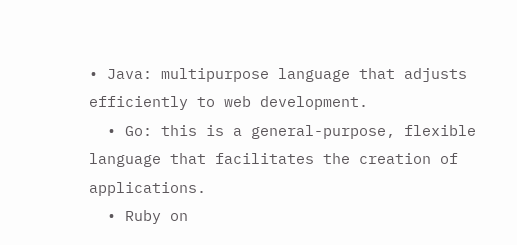• Java: multipurpose language that adjusts efficiently to web development.
  • Go: this is a general-purpose, flexible language that facilitates the creation of applications.
  • Ruby on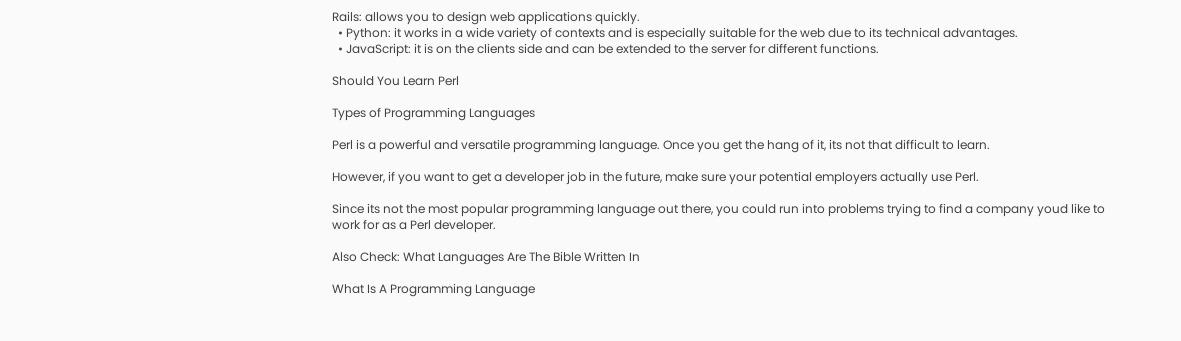Rails: allows you to design web applications quickly.
  • Python: it works in a wide variety of contexts and is especially suitable for the web due to its technical advantages.
  • JavaScript: it is on the clients side and can be extended to the server for different functions.

Should You Learn Perl

Types of Programming Languages

Perl is a powerful and versatile programming language. Once you get the hang of it, its not that difficult to learn.

However, if you want to get a developer job in the future, make sure your potential employers actually use Perl.

Since its not the most popular programming language out there, you could run into problems trying to find a company youd like to work for as a Perl developer.

Also Check: What Languages Are The Bible Written In

What Is A Programming Language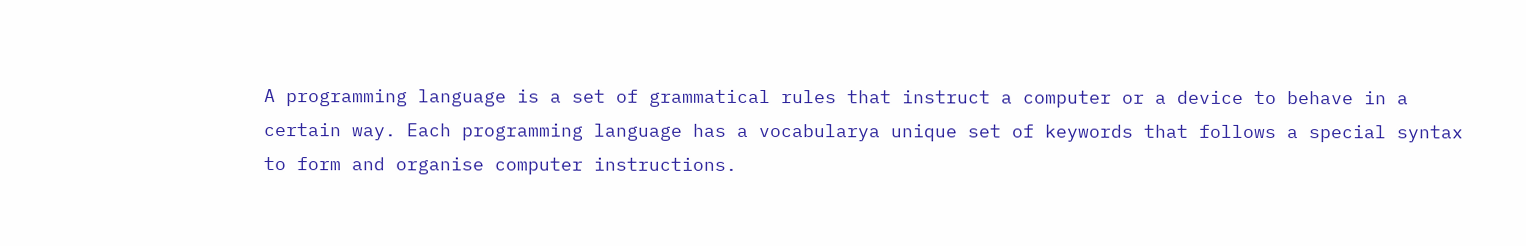A programming language is a set of grammatical rules that instruct a computer or a device to behave in a certain way. Each programming language has a vocabularya unique set of keywords that follows a special syntax to form and organise computer instructions.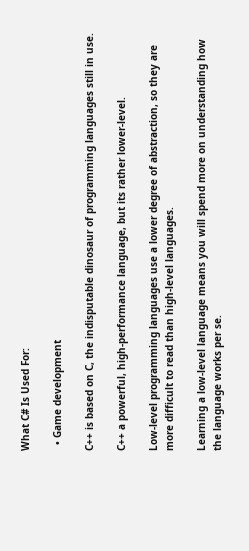What C# Is Used For:

  • Game development

C++ is based on C, the indisputable dinosaur of programming languages still in use.

C++ a powerful, high-performance language, but its rather lower-level.

Low-level programming languages use a lower degree of abstraction, so they are more difficult to read than high-level languages.

Learning a low-level language means you will spend more on understanding how the language works per se.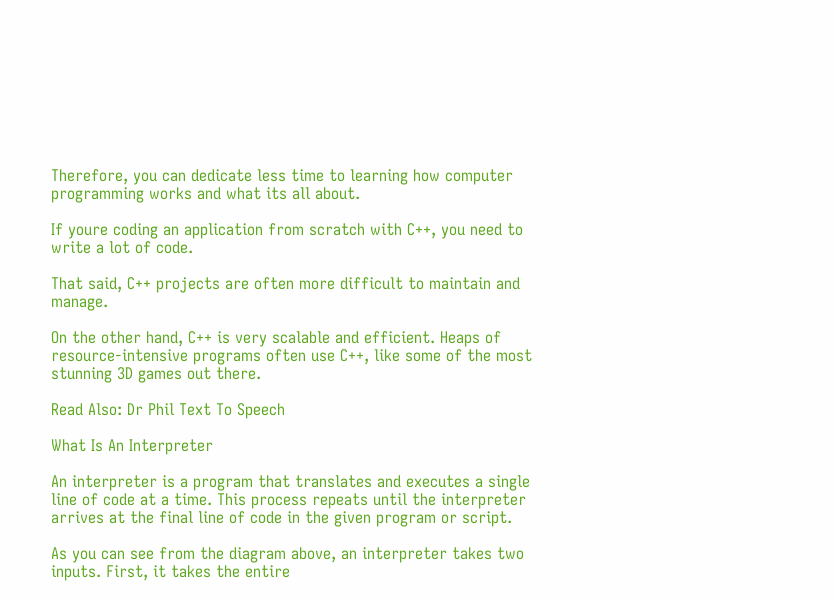Therefore, you can dedicate less time to learning how computer programming works and what its all about.

If youre coding an application from scratch with C++, you need to write a lot of code.

That said, C++ projects are often more difficult to maintain and manage.

On the other hand, C++ is very scalable and efficient. Heaps of resource-intensive programs often use C++, like some of the most stunning 3D games out there.

Read Also: Dr Phil Text To Speech

What Is An Interpreter

An interpreter is a program that translates and executes a single line of code at a time. This process repeats until the interpreter arrives at the final line of code in the given program or script.

As you can see from the diagram above, an interpreter takes two inputs. First, it takes the entire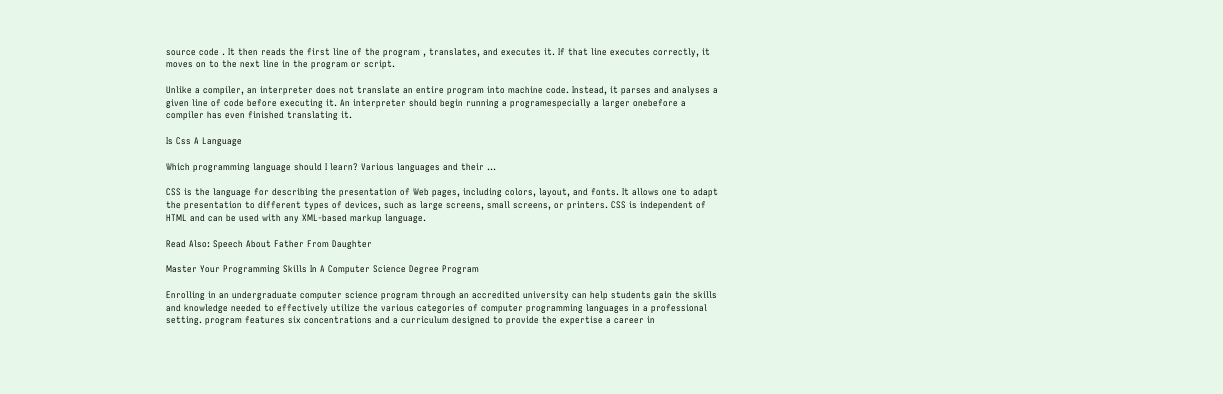source code . It then reads the first line of the program , translates, and executes it. If that line executes correctly, it moves on to the next line in the program or script.

Unlike a compiler, an interpreter does not translate an entire program into machine code. Instead, it parses and analyses a given line of code before executing it. An interpreter should begin running a programespecially a larger onebefore a compiler has even finished translating it.

Is Css A Language

Which programming language should I learn? Various languages and their ...

CSS is the language for describing the presentation of Web pages, including colors, layout, and fonts. It allows one to adapt the presentation to different types of devices, such as large screens, small screens, or printers. CSS is independent of HTML and can be used with any XML-based markup language.

Read Also: Speech About Father From Daughter

Master Your Programming Skills In A Computer Science Degree Program

Enrolling in an undergraduate computer science program through an accredited university can help students gain the skills and knowledge needed to effectively utilize the various categories of computer programming languages in a professional setting. program features six concentrations and a curriculum designed to provide the expertise a career in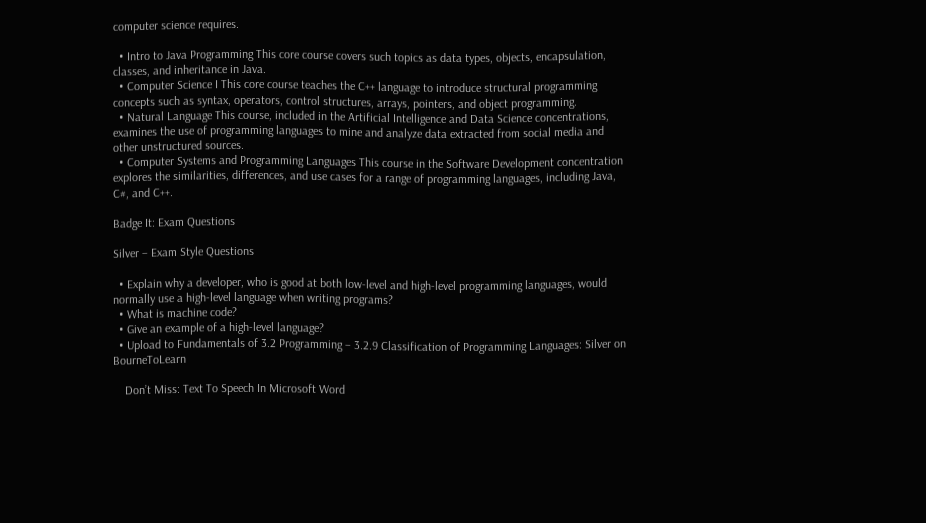computer science requires.

  • Intro to Java Programming This core course covers such topics as data types, objects, encapsulation, classes, and inheritance in Java.
  • Computer Science I This core course teaches the C++ language to introduce structural programming concepts such as syntax, operators, control structures, arrays, pointers, and object programming.
  • Natural Language This course, included in the Artificial Intelligence and Data Science concentrations, examines the use of programming languages to mine and analyze data extracted from social media and other unstructured sources.
  • Computer Systems and Programming Languages This course in the Software Development concentration explores the similarities, differences, and use cases for a range of programming languages, including Java, C#, and C++.

Badge It: Exam Questions

Silver – Exam Style Questions

  • Explain why a developer, who is good at both low-level and high-level programming languages, would normally use a high-level language when writing programs?
  • What is machine code?
  • Give an example of a high-level language?
  • Upload to Fundamentals of 3.2 Programming – 3.2.9 Classification of Programming Languages: Silver on BourneToLearn

    Don’t Miss: Text To Speech In Microsoft Word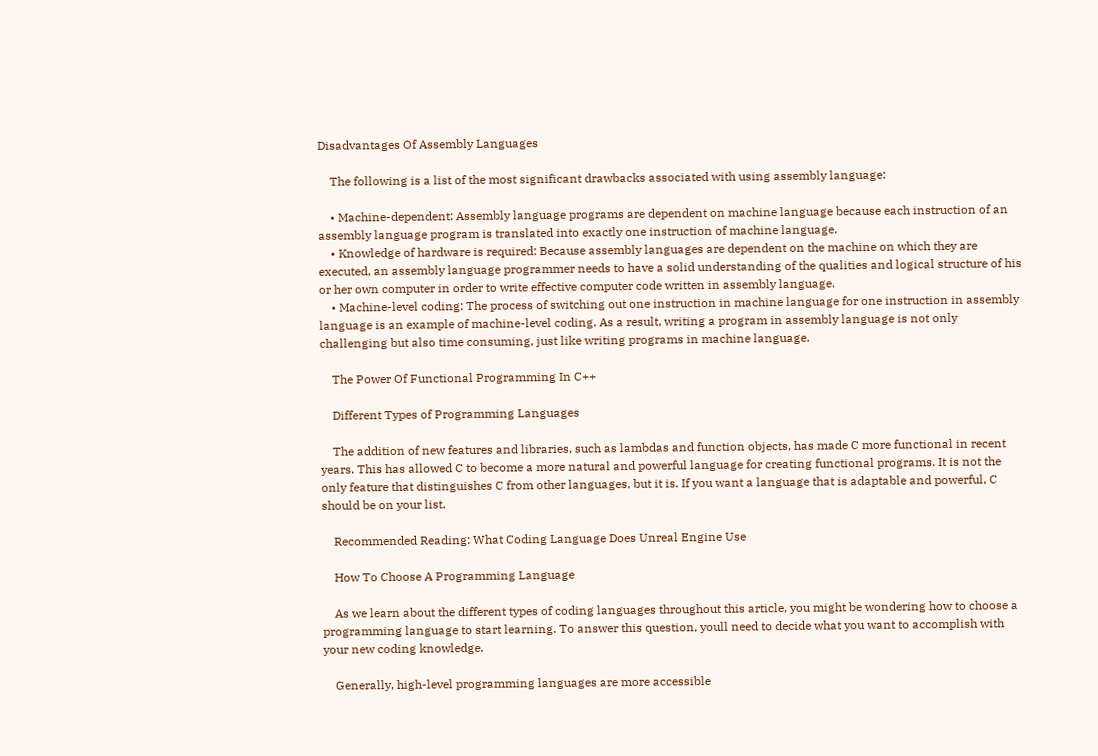Disadvantages Of Assembly Languages

    The following is a list of the most significant drawbacks associated with using assembly language:

    • Machine-dependent: Assembly language programs are dependent on machine language because each instruction of an assembly language program is translated into exactly one instruction of machine language.
    • Knowledge of hardware is required: Because assembly languages are dependent on the machine on which they are executed, an assembly language programmer needs to have a solid understanding of the qualities and logical structure of his or her own computer in order to write effective computer code written in assembly language.
    • Machine-level coding: The process of switching out one instruction in machine language for one instruction in assembly language is an example of machine-level coding. As a result, writing a program in assembly language is not only challenging but also time consuming, just like writing programs in machine language.

    The Power Of Functional Programming In C++

    Different Types of Programming Languages

    The addition of new features and libraries, such as lambdas and function objects, has made C more functional in recent years. This has allowed C to become a more natural and powerful language for creating functional programs. It is not the only feature that distinguishes C from other languages, but it is. If you want a language that is adaptable and powerful, C should be on your list.

    Recommended Reading: What Coding Language Does Unreal Engine Use

    How To Choose A Programming Language

    As we learn about the different types of coding languages throughout this article, you might be wondering how to choose a programming language to start learning. To answer this question, youll need to decide what you want to accomplish with your new coding knowledge.

    Generally, high-level programming languages are more accessible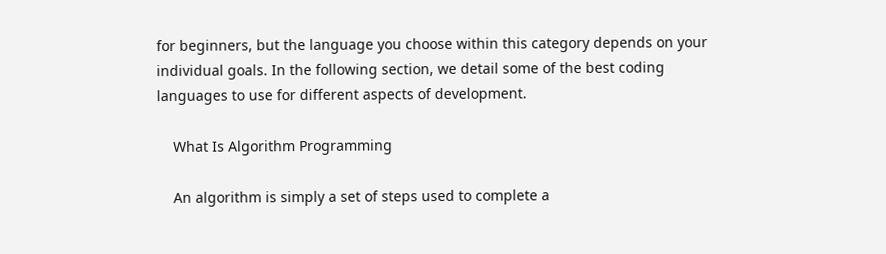for beginners, but the language you choose within this category depends on your individual goals. In the following section, we detail some of the best coding languages to use for different aspects of development.

    What Is Algorithm Programming

    An algorithm is simply a set of steps used to complete a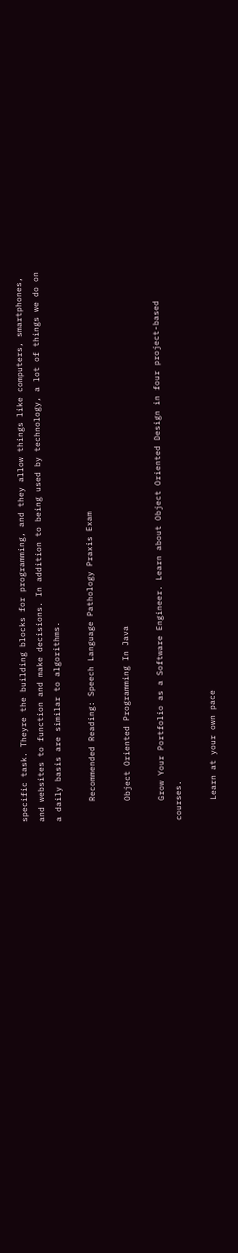specific task. Theyre the building blocks for programming, and they allow things like computers, smartphones, and websites to function and make decisions. In addition to being used by technology, a lot of things we do on a daily basis are similar to algorithms.

    Recommended Reading: Speech Language Pathology Praxis Exam

    Object Oriented Programming In Java

    Grow Your Portfolio as a Software Engineer. Learn about Object Oriented Design in four project-based courses.

    Learn at your own pace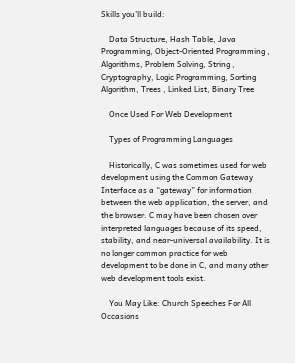Skills you’ll build:

    Data Structure, Hash Table, Java Programming, Object-Oriented Programming , Algorithms, Problem Solving, String , Cryptography, Logic Programming, Sorting Algorithm, Trees , Linked List, Binary Tree

    Once Used For Web Development

    Types of Programming Languages

    Historically, C was sometimes used for web development using the Common Gateway Interface as a “gateway” for information between the web application, the server, and the browser. C may have been chosen over interpreted languages because of its speed, stability, and near-universal availability. It is no longer common practice for web development to be done in C, and many other web development tools exist.

    You May Like: Church Speeches For All Occasions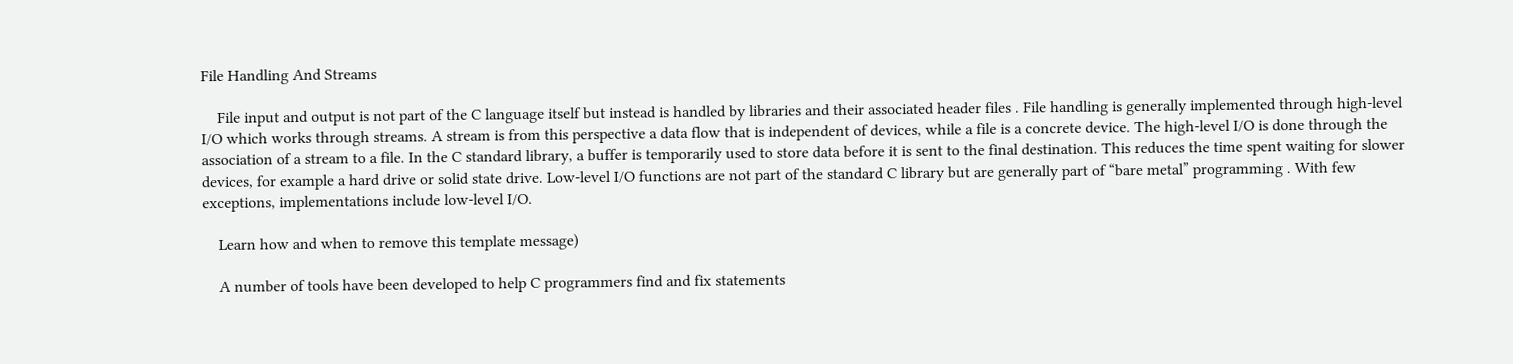File Handling And Streams

    File input and output is not part of the C language itself but instead is handled by libraries and their associated header files . File handling is generally implemented through high-level I/O which works through streams. A stream is from this perspective a data flow that is independent of devices, while a file is a concrete device. The high-level I/O is done through the association of a stream to a file. In the C standard library, a buffer is temporarily used to store data before it is sent to the final destination. This reduces the time spent waiting for slower devices, for example a hard drive or solid state drive. Low-level I/O functions are not part of the standard C library but are generally part of “bare metal” programming . With few exceptions, implementations include low-level I/O.

    Learn how and when to remove this template message)

    A number of tools have been developed to help C programmers find and fix statements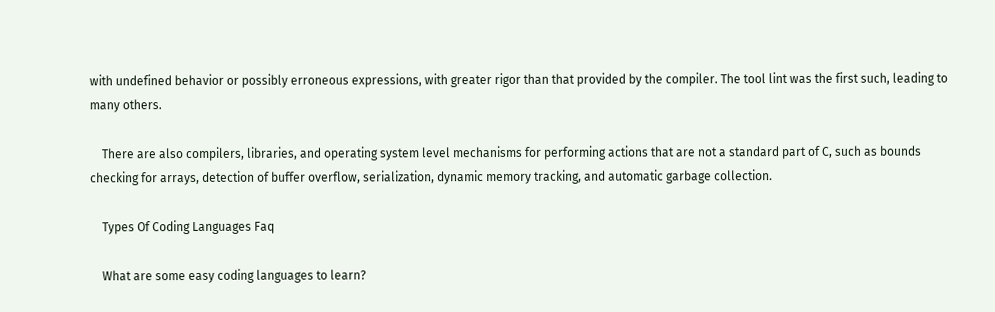with undefined behavior or possibly erroneous expressions, with greater rigor than that provided by the compiler. The tool lint was the first such, leading to many others.

    There are also compilers, libraries, and operating system level mechanisms for performing actions that are not a standard part of C, such as bounds checking for arrays, detection of buffer overflow, serialization, dynamic memory tracking, and automatic garbage collection.

    Types Of Coding Languages Faq

    What are some easy coding languages to learn?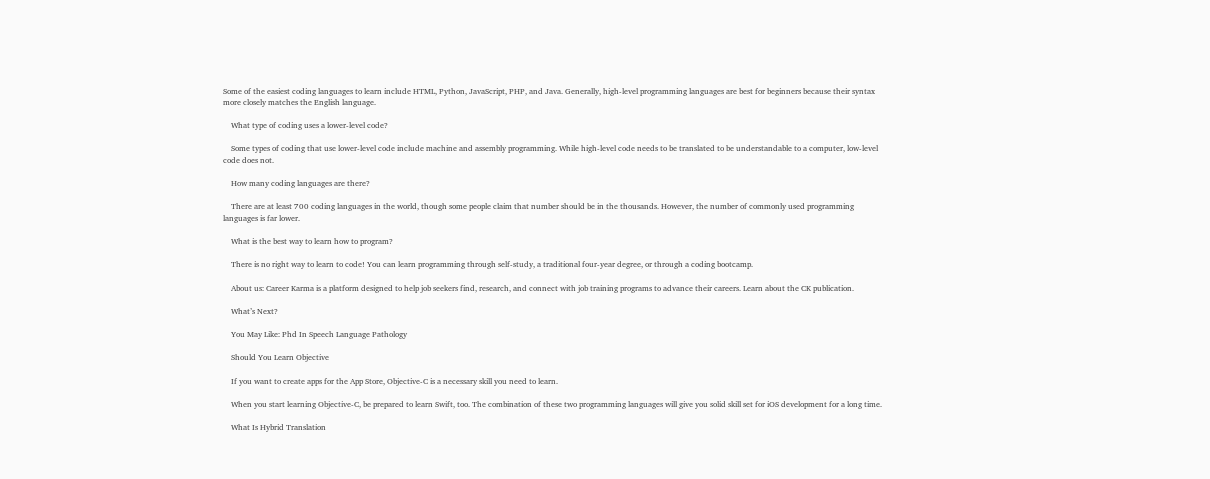Some of the easiest coding languages to learn include HTML, Python, JavaScript, PHP, and Java. Generally, high-level programming languages are best for beginners because their syntax more closely matches the English language.

    What type of coding uses a lower-level code?

    Some types of coding that use lower-level code include machine and assembly programming. While high-level code needs to be translated to be understandable to a computer, low-level code does not.

    How many coding languages are there?

    There are at least 700 coding languages in the world, though some people claim that number should be in the thousands. However, the number of commonly used programming languages is far lower.

    What is the best way to learn how to program?

    There is no right way to learn to code! You can learn programming through self-study, a traditional four-year degree, or through a coding bootcamp.

    About us: Career Karma is a platform designed to help job seekers find, research, and connect with job training programs to advance their careers. Learn about the CK publication.

    What’s Next?

    You May Like: Phd In Speech Language Pathology

    Should You Learn Objective

    If you want to create apps for the App Store, Objective-C is a necessary skill you need to learn.

    When you start learning Objective-C, be prepared to learn Swift, too. The combination of these two programming languages will give you solid skill set for iOS development for a long time.

    What Is Hybrid Translation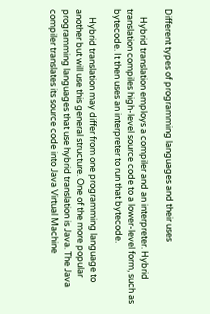Different types of programming languages and their uses

    Hybrid translation employs a compiler and an interpreter. Hybrid translation compiles high-level source code to a lower-level form, such as bytecode. It then uses an interpreter to run that bytecode.

    Hybrid translation may differ from one programming language to another but will use this general structure. One of the more popular programming languages that use hybrid translation is Java. The Java compiler translates its source code into Java Virtual Machine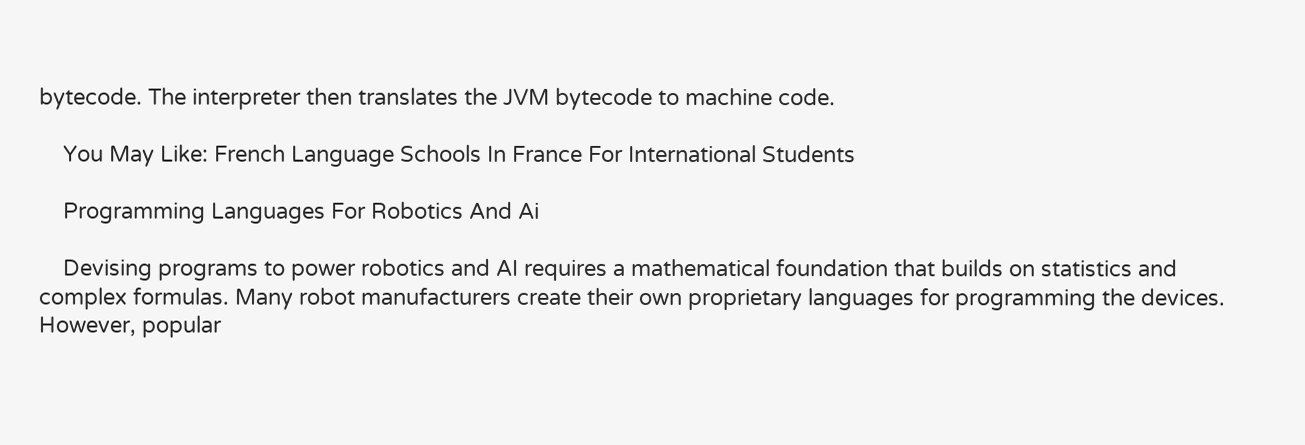bytecode. The interpreter then translates the JVM bytecode to machine code.

    You May Like: French Language Schools In France For International Students

    Programming Languages For Robotics And Ai

    Devising programs to power robotics and AI requires a mathematical foundation that builds on statistics and complex formulas. Many robot manufacturers create their own proprietary languages for programming the devices. However, popular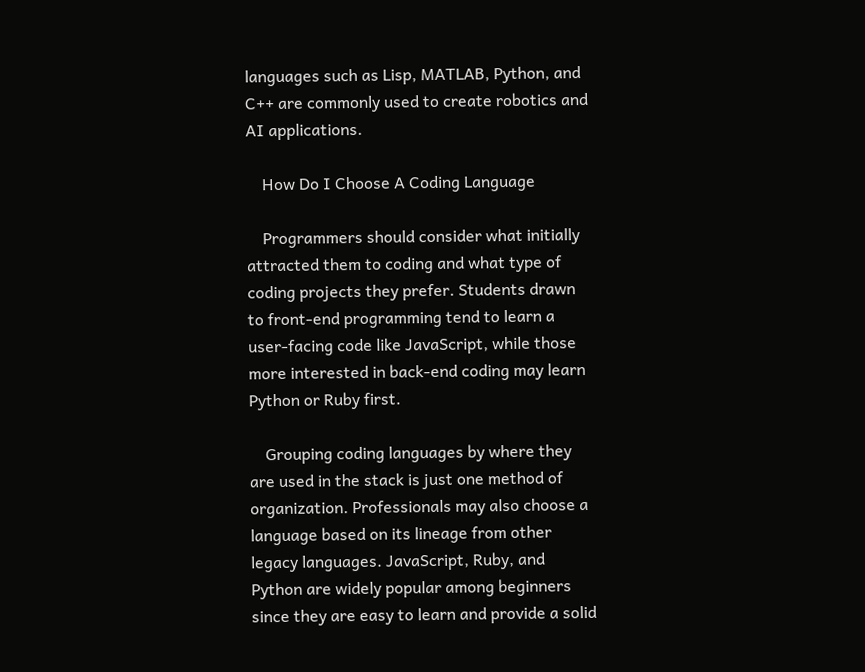languages such as Lisp, MATLAB, Python, and C++ are commonly used to create robotics and AI applications.

    How Do I Choose A Coding Language

    Programmers should consider what initially attracted them to coding and what type of coding projects they prefer. Students drawn to front-end programming tend to learn a user-facing code like JavaScript, while those more interested in back-end coding may learn Python or Ruby first.

    Grouping coding languages by where they are used in the stack is just one method of organization. Professionals may also choose a language based on its lineage from other legacy languages. JavaScript, Ruby, and Python are widely popular among beginners since they are easy to learn and provide a solid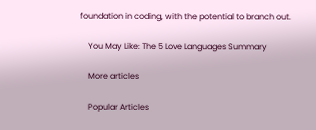foundation in coding, with the potential to branch out.

    You May Like: The 5 Love Languages Summary

    More articles

    Popular Articles